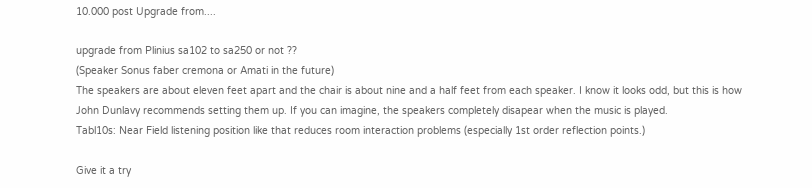10.000 post Upgrade from....

upgrade from Plinius sa102 to sa250 or not ??
(Speaker Sonus faber cremona or Amati in the future)
The speakers are about eleven feet apart and the chair is about nine and a half feet from each speaker. I know it looks odd, but this is how John Dunlavy recommends setting them up. If you can imagine, the speakers completely disapear when the music is played.
Tabl10s: Near Field listening position like that reduces room interaction problems (especially 1st order reflection points.)

Give it a try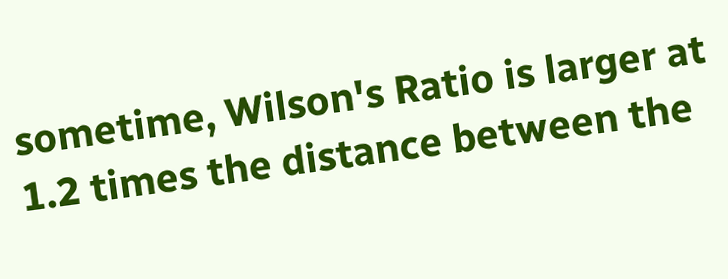sometime, Wilson's Ratio is larger at 1.2 times the distance between the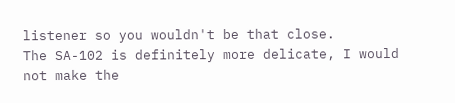listener so you wouldn't be that close.
The SA-102 is definitely more delicate, I would not make the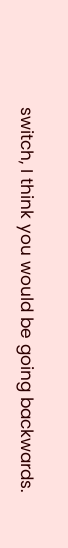switch, I think you would be going backwards.